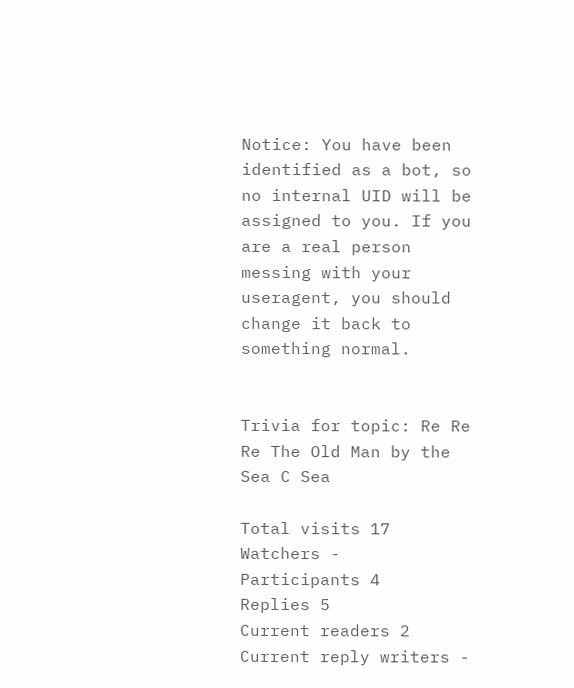Notice: You have been identified as a bot, so no internal UID will be assigned to you. If you are a real person messing with your useragent, you should change it back to something normal.


Trivia for topic: Re Re Re The Old Man by the Sea C Sea

Total visits 17
Watchers -
Participants 4
Replies 5
Current readers 2
Current reply writers -